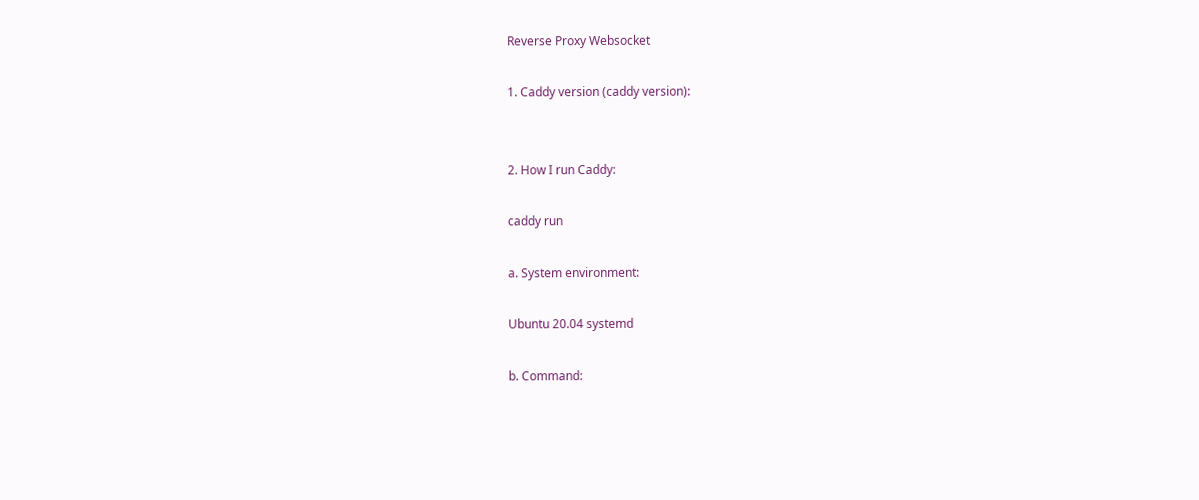Reverse Proxy Websocket

1. Caddy version (caddy version):


2. How I run Caddy:

caddy run

a. System environment:

Ubuntu 20.04 systemd

b. Command: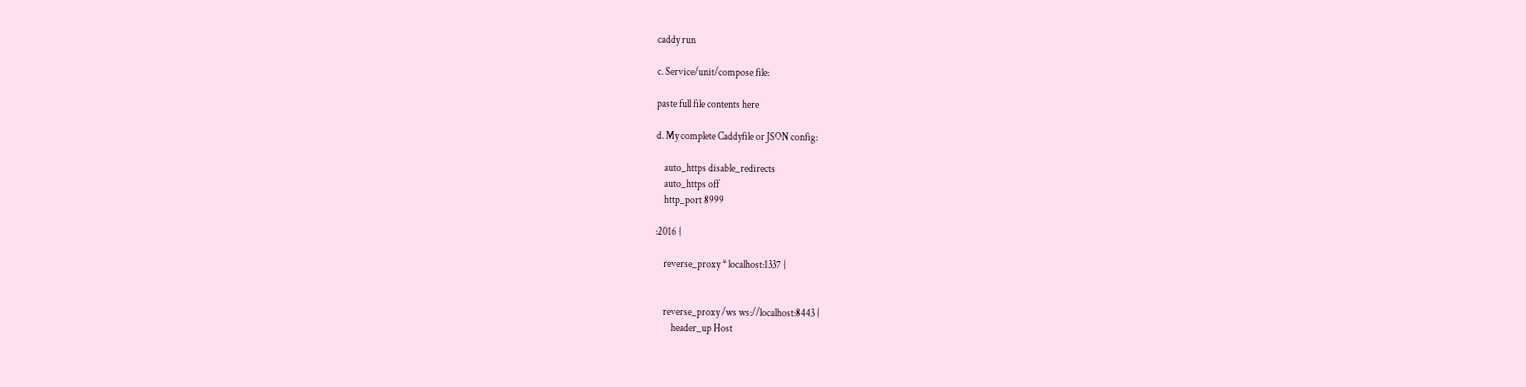caddy run

c. Service/unit/compose file:

paste full file contents here

d. My complete Caddyfile or JSON config:

    auto_https disable_redirects
    auto_https off
    http_port 8999

:2016 {

    reverse_proxy * localhost:1337 {


    reverse_proxy /ws ws://localhost:8443 {
        header_up Host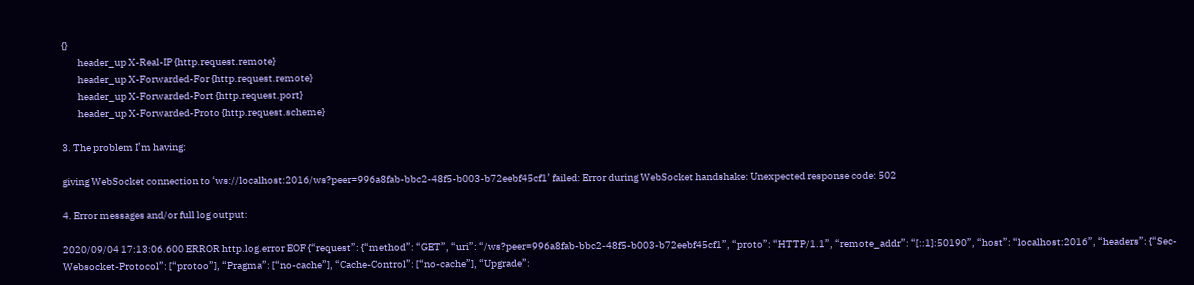{}
        header_up X-Real-IP {http.request.remote}
        header_up X-Forwarded-For {http.request.remote}
        header_up X-Forwarded-Port {http.request.port}
        header_up X-Forwarded-Proto {http.request.scheme}

3. The problem I’m having:

giving WebSocket connection to ‘ws://localhost:2016/ws?peer=996a8fab-bbc2-48f5-b003-b72eebf45cf1’ failed: Error during WebSocket handshake: Unexpected response code: 502

4. Error messages and/or full log output:

2020/09/04 17:13:06.600 ERROR http.log.error EOF {“request”: {“method”: “GET”, “uri”: “/ws?peer=996a8fab-bbc2-48f5-b003-b72eebf45cf1”, “proto”: “HTTP/1.1”, “remote_addr”: “[::1]:50190”, “host”: “localhost:2016”, “headers”: {“Sec-Websocket-Protocol”: [“protoo”], “Pragma”: [“no-cache”], “Cache-Control”: [“no-cache”], “Upgrade”: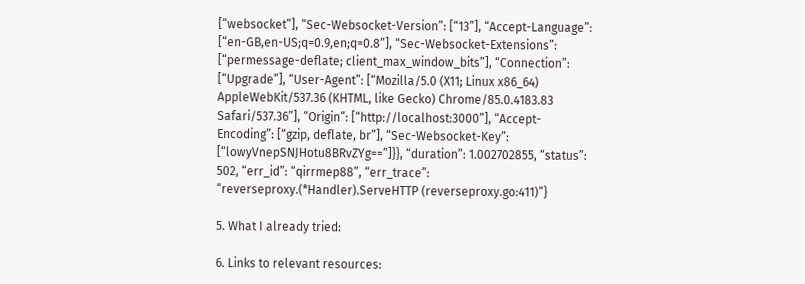[“websocket”], “Sec-Websocket-Version”: [“13”], “Accept-Language”: [“en-GB,en-US;q=0.9,en;q=0.8”], “Sec-Websocket-Extensions”: [“permessage-deflate; client_max_window_bits”], “Connection”: [“Upgrade”], “User-Agent”: [“Mozilla/5.0 (X11; Linux x86_64) AppleWebKit/537.36 (KHTML, like Gecko) Chrome/85.0.4183.83 Safari/537.36”], “Origin”: [“http://localhost:3000”], “Accept-Encoding”: [“gzip, deflate, br”], “Sec-Websocket-Key”: [“lowyVnepSNJHotu8BRvZYg==”]}}, “duration”: 1.002702855, “status”: 502, “err_id”: “qirrmep88”, “err_trace”: “reverseproxy.(*Handler).ServeHTTP (reverseproxy.go:411)”}

5. What I already tried:

6. Links to relevant resources: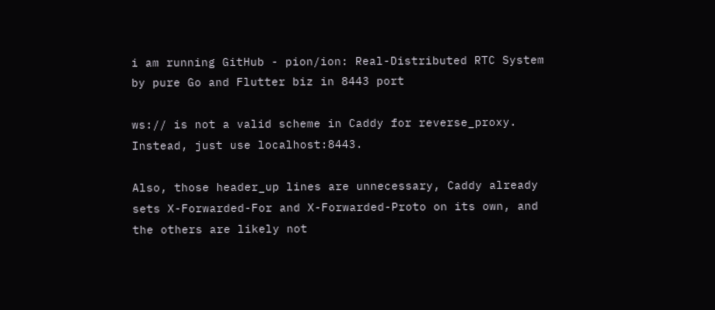i am running GitHub - pion/ion: Real-Distributed RTC System by pure Go and Flutter biz in 8443 port

ws:// is not a valid scheme in Caddy for reverse_proxy. Instead, just use localhost:8443.

Also, those header_up lines are unnecessary, Caddy already sets X-Forwarded-For and X-Forwarded-Proto on its own, and the others are likely not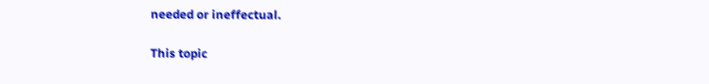needed or ineffectual.

This topic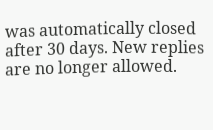was automatically closed after 30 days. New replies are no longer allowed.